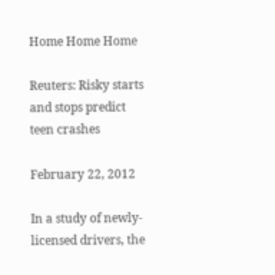Home Home Home

Reuters: Risky starts and stops predict teen crashes

February 22, 2012

In a study of newly-licensed drivers, the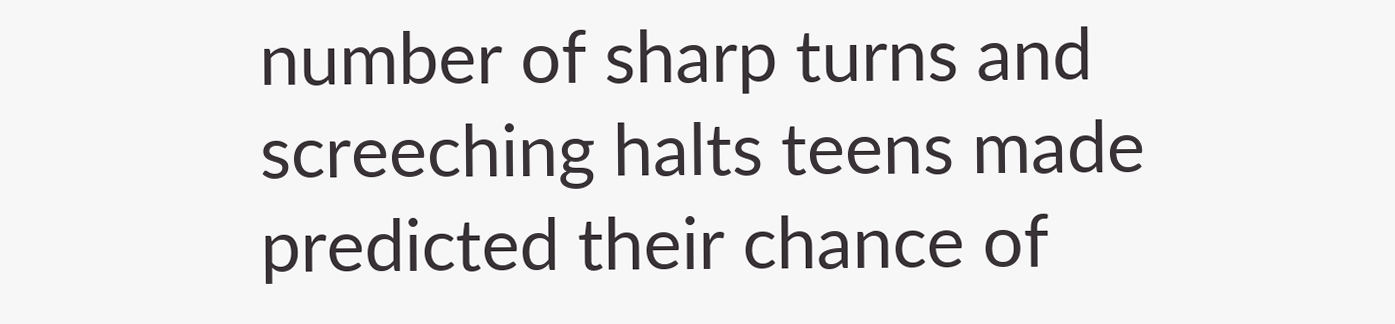number of sharp turns and screeching halts teens made predicted their chance of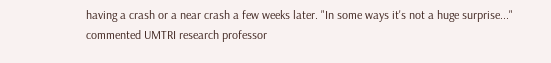having a crash or a near crash a few weeks later. "In some ways it's not a huge surprise..." commented UMTRI research professor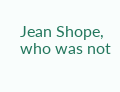Jean Shope, who was not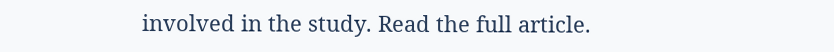involved in the study. Read the full article.